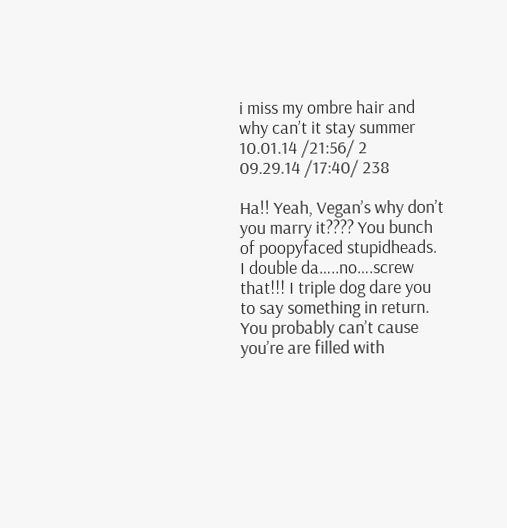i miss my ombre hair and why can’t it stay summer
10.01.14 /21:56/ 2
09.29.14 /17:40/ 238

Ha!! Yeah, Vegan’s why don’t you marry it???? You bunch of poopyfaced stupidheads. I double da…..no….screw that!!! I triple dog dare you to say something in return. You probably can’t cause you’re are filled with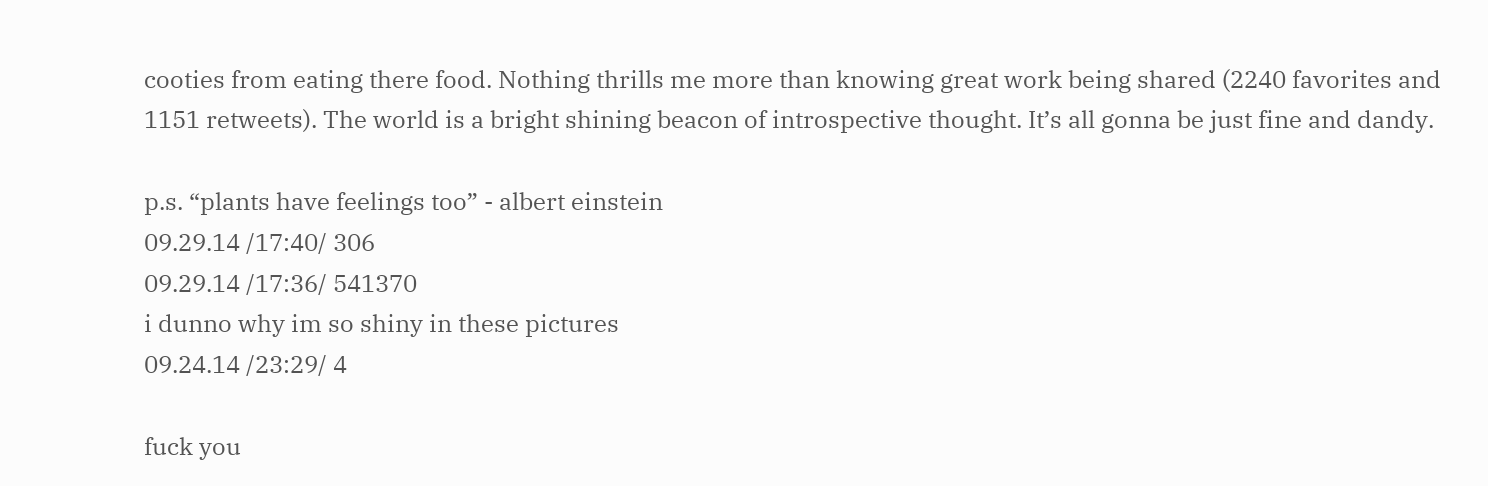cooties from eating there food. Nothing thrills me more than knowing great work being shared (2240 favorites and 1151 retweets). The world is a bright shining beacon of introspective thought. It’s all gonna be just fine and dandy.

p.s. “plants have feelings too” - albert einstein
09.29.14 /17:40/ 306
09.29.14 /17:36/ 541370
i dunno why im so shiny in these pictures
09.24.14 /23:29/ 4

fuck you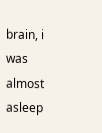brain, i was almost asleep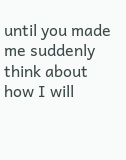until you made me suddenly think about how I will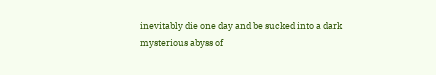inevitably die one day and be sucked into a dark mysterious abyss of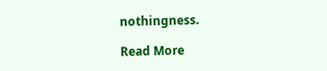nothingness.

Read More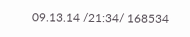09.13.14 /21:34/ 168534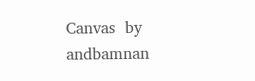Canvas  by  andbamnan